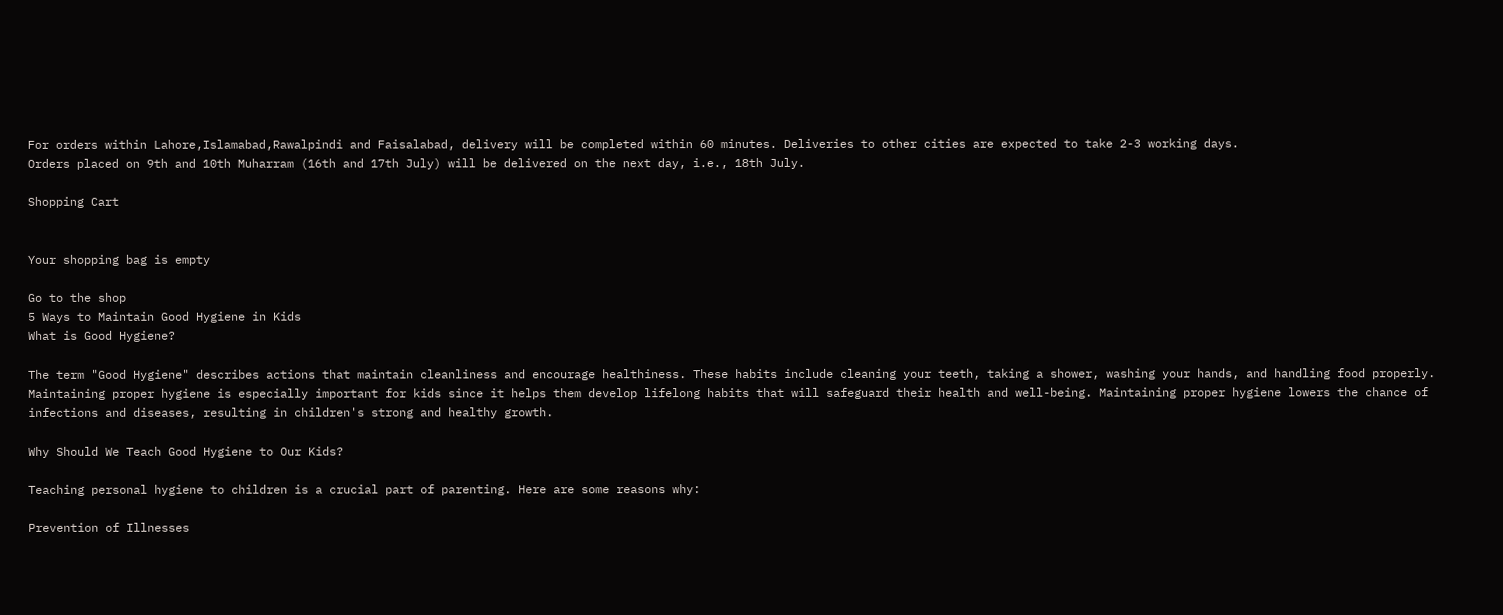For orders within Lahore,Islamabad,Rawalpindi and Faisalabad, delivery will be completed within 60 minutes. Deliveries to other cities are expected to take 2-3 working days.
Orders placed on 9th and 10th Muharram (16th and 17th July) will be delivered on the next day, i.e., 18th July.

Shopping Cart


Your shopping bag is empty

Go to the shop
5 Ways to Maintain Good Hygiene in Kids
What is Good Hygiene?

The term "Good Hygiene" describes actions that maintain cleanliness and encourage healthiness. These habits include cleaning your teeth, taking a shower, washing your hands, and handling food properly. Maintaining proper hygiene is especially important for kids since it helps them develop lifelong habits that will safeguard their health and well-being. Maintaining proper hygiene lowers the chance of infections and diseases, resulting in children's strong and healthy growth.

Why Should We Teach Good Hygiene to Our Kids?

Teaching personal hygiene to children is a crucial part of parenting. Here are some reasons why:

Prevention of Illnesses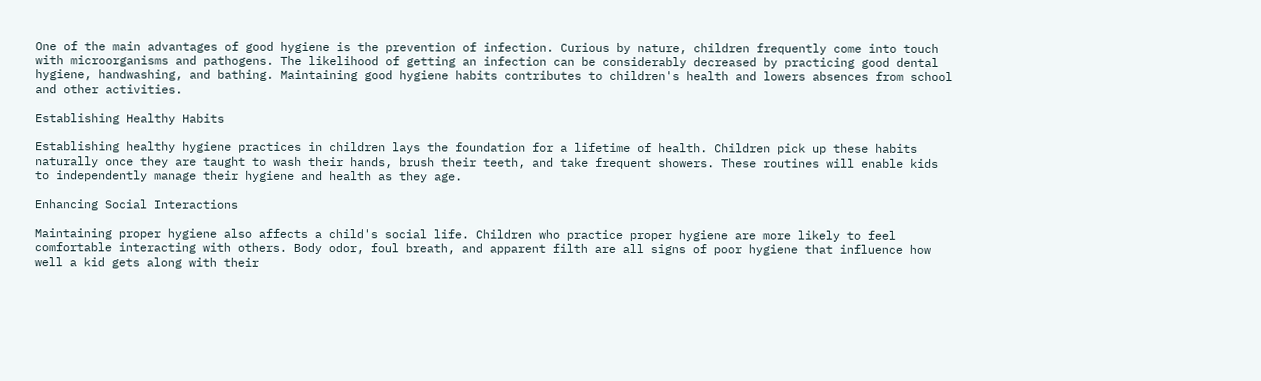One of the main advantages of good hygiene is the prevention of infection. Curious by nature, children frequently come into touch with microorganisms and pathogens. The likelihood of getting an infection can be considerably decreased by practicing good dental hygiene, handwashing, and bathing. Maintaining good hygiene habits contributes to children's health and lowers absences from school and other activities.

Establishing Healthy Habits

Establishing healthy hygiene practices in children lays the foundation for a lifetime of health. Children pick up these habits naturally once they are taught to wash their hands, brush their teeth, and take frequent showers. These routines will enable kids to independently manage their hygiene and health as they age.

Enhancing Social Interactions

Maintaining proper hygiene also affects a child's social life. Children who practice proper hygiene are more likely to feel comfortable interacting with others. Body odor, foul breath, and apparent filth are all signs of poor hygiene that influence how well a kid gets along with their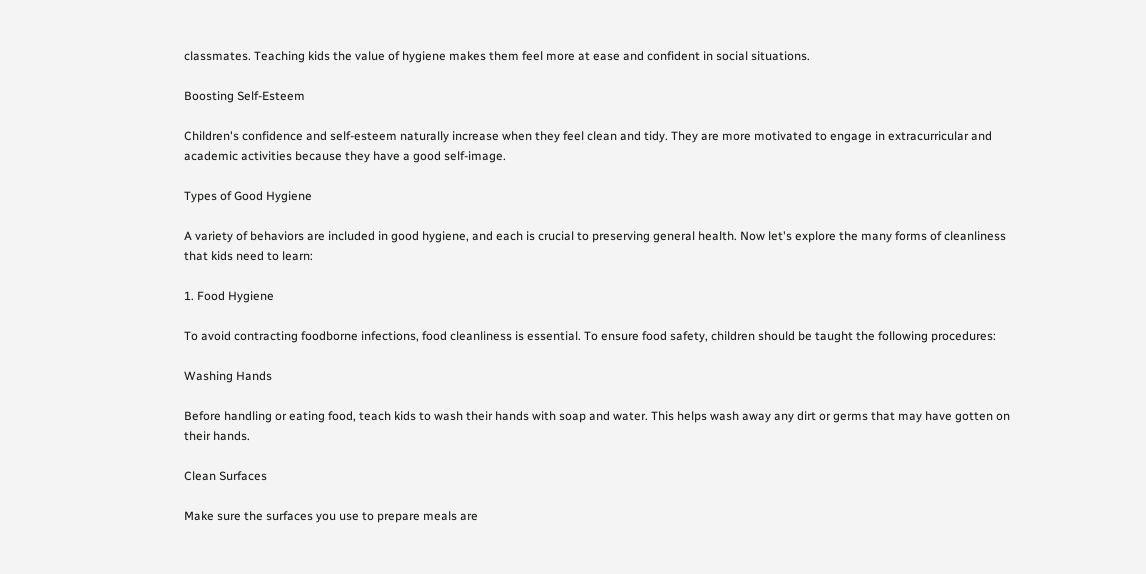classmates. Teaching kids the value of hygiene makes them feel more at ease and confident in social situations.

Boosting Self-Esteem

Children's confidence and self-esteem naturally increase when they feel clean and tidy. They are more motivated to engage in extracurricular and academic activities because they have a good self-image.

Types of Good Hygiene

A variety of behaviors are included in good hygiene, and each is crucial to preserving general health. Now let's explore the many forms of cleanliness that kids need to learn:

1. Food Hygiene

To avoid contracting foodborne infections, food cleanliness is essential. To ensure food safety, children should be taught the following procedures:

Washing Hands

Before handling or eating food, teach kids to wash their hands with soap and water. This helps wash away any dirt or germs that may have gotten on their hands.

Clean Surfaces

Make sure the surfaces you use to prepare meals are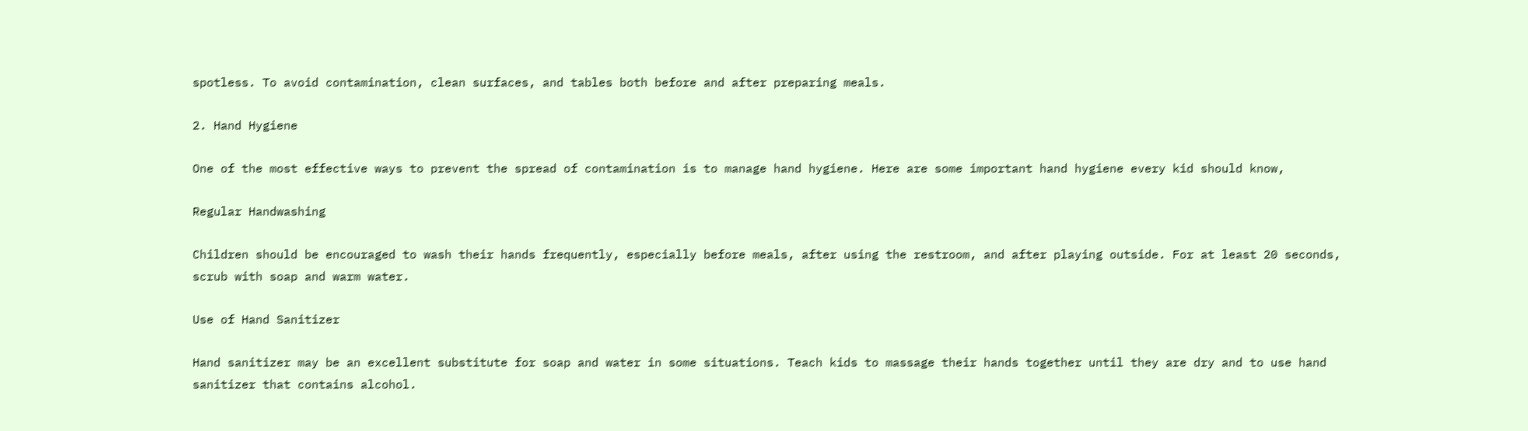spotless. To avoid contamination, clean surfaces, and tables both before and after preparing meals.

2. Hand Hygiene

One of the most effective ways to prevent the spread of contamination is to manage hand hygiene. Here are some important hand hygiene every kid should know,

Regular Handwashing

Children should be encouraged to wash their hands frequently, especially before meals, after using the restroom, and after playing outside. For at least 20 seconds, scrub with soap and warm water.

Use of Hand Sanitizer

Hand sanitizer may be an excellent substitute for soap and water in some situations. Teach kids to massage their hands together until they are dry and to use hand sanitizer that contains alcohol.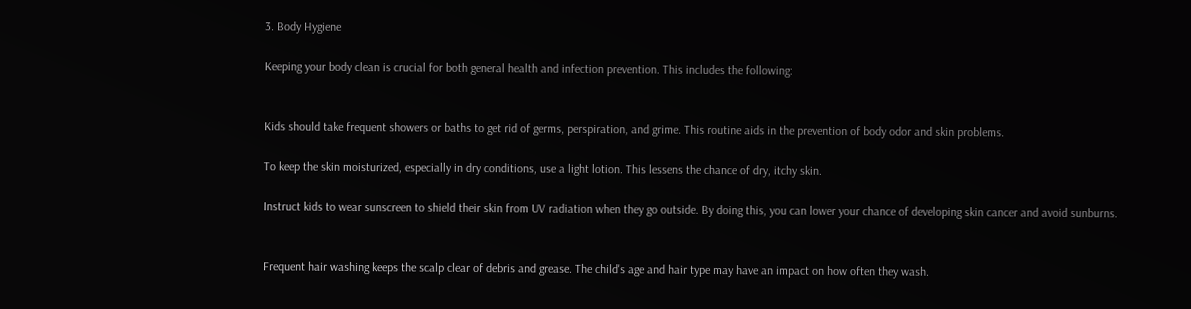3. Body Hygiene

Keeping your body clean is crucial for both general health and infection prevention. This includes the following:


Kids should take frequent showers or baths to get rid of germs, perspiration, and grime. This routine aids in the prevention of body odor and skin problems.

To keep the skin moisturized, especially in dry conditions, use a light lotion. This lessens the chance of dry, itchy skin.

Instruct kids to wear sunscreen to shield their skin from UV radiation when they go outside. By doing this, you can lower your chance of developing skin cancer and avoid sunburns.


Frequent hair washing keeps the scalp clear of debris and grease. The child's age and hair type may have an impact on how often they wash.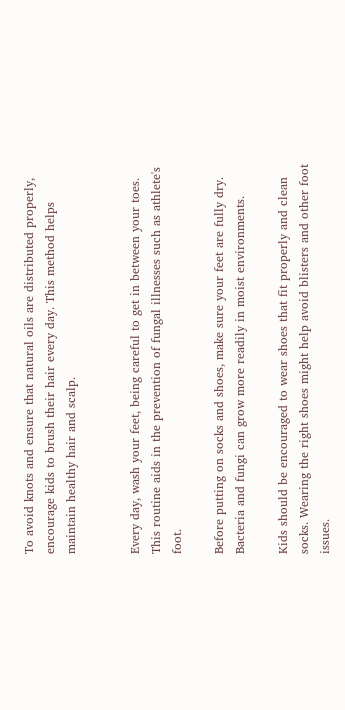To avoid knots and ensure that natural oils are distributed properly, encourage kids to brush their hair every day. This method helps maintain healthy hair and scalp.


Every day, wash your feet, being careful to get in between your toes. This routine aids in the prevention of fungal illnesses such as athlete's foot.

Before putting on socks and shoes, make sure your feet are fully dry. Bacteria and fungi can grow more readily in moist environments.

Kids should be encouraged to wear shoes that fit properly and clean socks. Wearing the right shoes might help avoid blisters and other foot issues.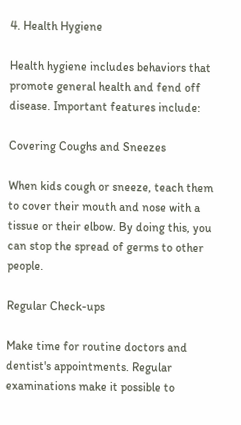4. Health Hygiene

Health hygiene includes behaviors that promote general health and fend off disease. Important features include:

Covering Coughs and Sneezes

When kids cough or sneeze, teach them to cover their mouth and nose with a tissue or their elbow. By doing this, you can stop the spread of germs to other people.

Regular Check-ups

Make time for routine doctors and dentist's appointments. Regular examinations make it possible to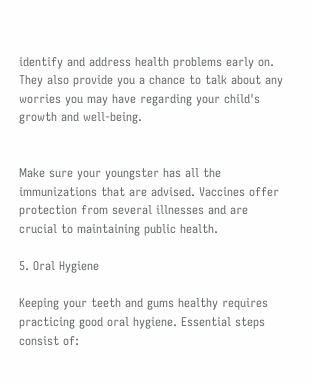identify and address health problems early on. They also provide you a chance to talk about any worries you may have regarding your child's growth and well-being.


Make sure your youngster has all the immunizations that are advised. Vaccines offer protection from several illnesses and are crucial to maintaining public health.

5. Oral Hygiene

Keeping your teeth and gums healthy requires practicing good oral hygiene. Essential steps consist of: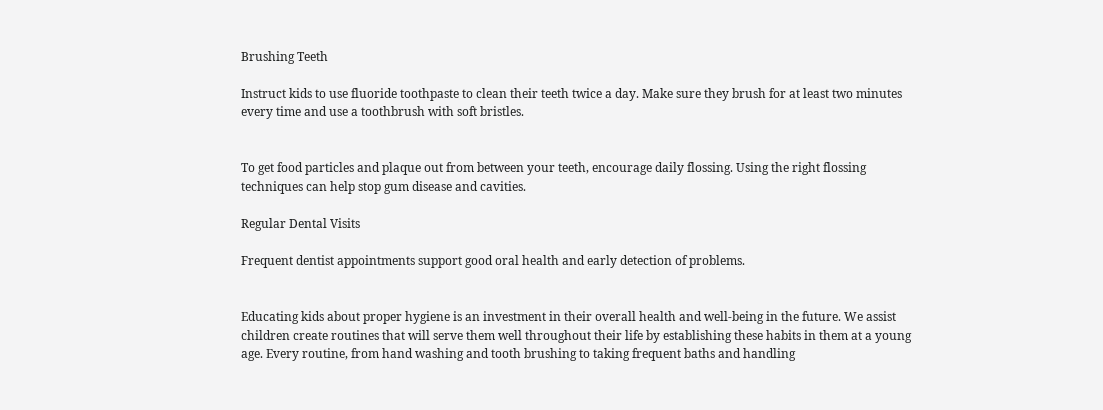Brushing Teeth

Instruct kids to use fluoride toothpaste to clean their teeth twice a day. Make sure they brush for at least two minutes every time and use a toothbrush with soft bristles.


To get food particles and plaque out from between your teeth, encourage daily flossing. Using the right flossing techniques can help stop gum disease and cavities.

Regular Dental Visits

Frequent dentist appointments support good oral health and early detection of problems.


Educating kids about proper hygiene is an investment in their overall health and well-being in the future. We assist children create routines that will serve them well throughout their life by establishing these habits in them at a young age. Every routine, from hand washing and tooth brushing to taking frequent baths and handling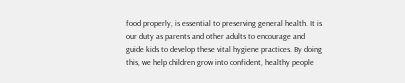food properly, is essential to preserving general health. It is our duty as parents and other adults to encourage and guide kids to develop these vital hygiene practices. By doing this, we help children grow into confident, healthy people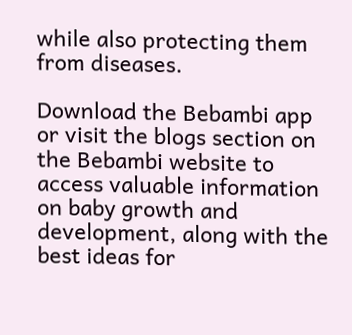while also protecting them from diseases.

Download the Bebambi app or visit the blogs section on the Bebambi website to access valuable information on baby growth and development, along with the best ideas for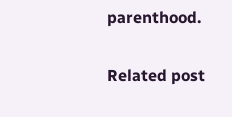parenthood.


Related post